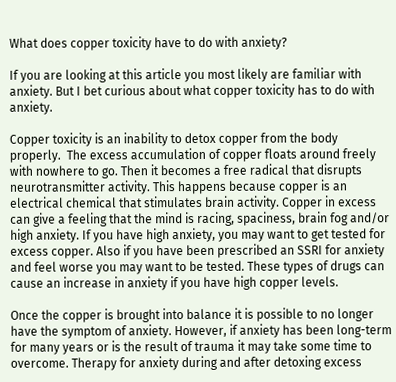What does copper toxicity have to do with anxiety?

If you are looking at this article you most likely are familiar with anxiety. But I bet curious about what copper toxicity has to do with anxiety.

Copper toxicity is an inability to detox copper from the body properly.  The excess accumulation of copper floats around freely with nowhere to go. Then it becomes a free radical that disrupts neurotransmitter activity. This happens because copper is an electrical chemical that stimulates brain activity. Copper in excess can give a feeling that the mind is racing, spaciness, brain fog and/or high anxiety. If you have high anxiety, you may want to get tested for excess copper. Also if you have been prescribed an SSRI for anxiety and feel worse you may want to be tested. These types of drugs can cause an increase in anxiety if you have high copper levels.

Once the copper is brought into balance it is possible to no longer have the symptom of anxiety. However, if anxiety has been long-term for many years or is the result of trauma it may take some time to overcome. Therapy for anxiety during and after detoxing excess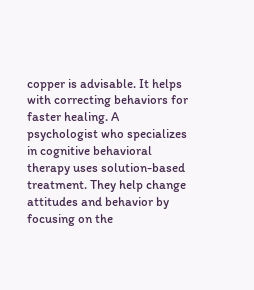copper is advisable. It helps with correcting behaviors for faster healing. A psychologist who specializes in cognitive behavioral therapy uses solution-based treatment. They help change attitudes and behavior by focusing on the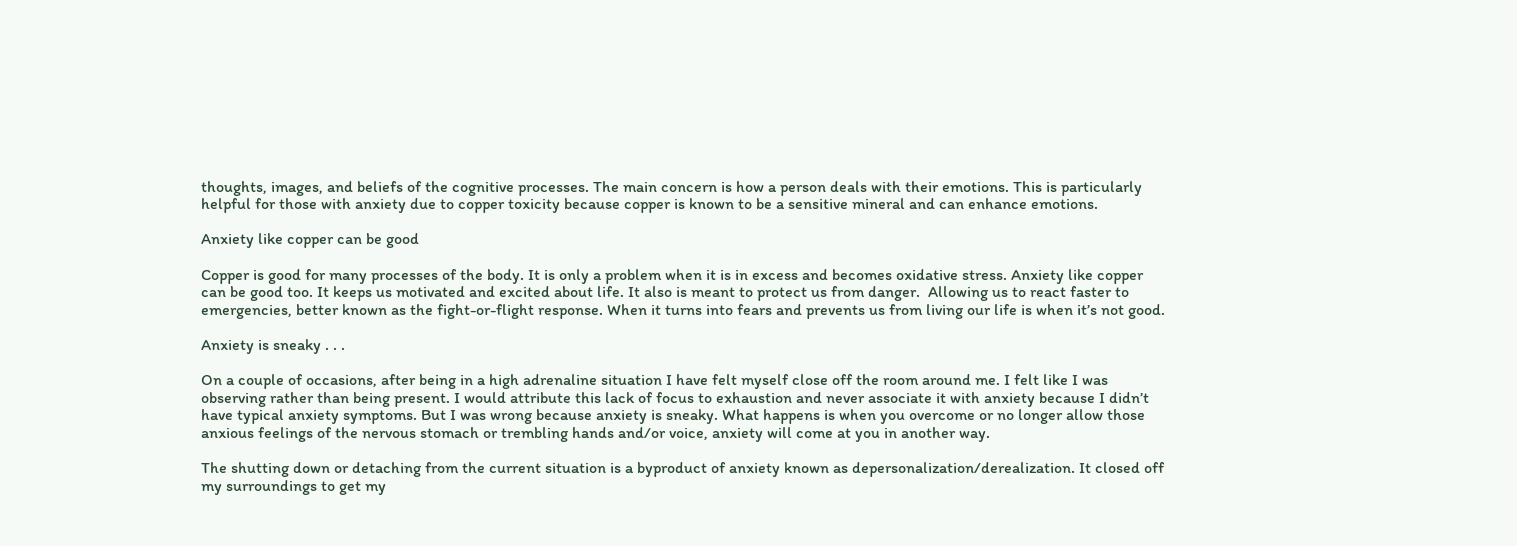thoughts, images, and beliefs of the cognitive processes. The main concern is how a person deals with their emotions. This is particularly helpful for those with anxiety due to copper toxicity because copper is known to be a sensitive mineral and can enhance emotions.

Anxiety like copper can be good

Copper is good for many processes of the body. It is only a problem when it is in excess and becomes oxidative stress. Anxiety like copper can be good too. It keeps us motivated and excited about life. It also is meant to protect us from danger.  Allowing us to react faster to emergencies, better known as the fight-or-flight response. When it turns into fears and prevents us from living our life is when it’s not good.

Anxiety is sneaky . . .

On a couple of occasions, after being in a high adrenaline situation I have felt myself close off the room around me. I felt like I was observing rather than being present. I would attribute this lack of focus to exhaustion and never associate it with anxiety because I didn’t have typical anxiety symptoms. But I was wrong because anxiety is sneaky. What happens is when you overcome or no longer allow those anxious feelings of the nervous stomach or trembling hands and/or voice, anxiety will come at you in another way.

The shutting down or detaching from the current situation is a byproduct of anxiety known as depersonalization/derealization. It closed off my surroundings to get my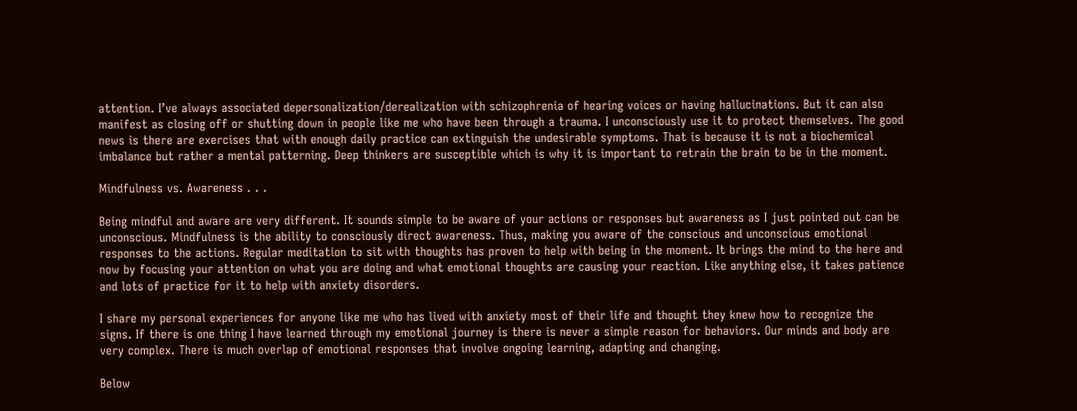attention. I’ve always associated depersonalization/derealization with schizophrenia of hearing voices or having hallucinations. But it can also manifest as closing off or shutting down in people like me who have been through a trauma. I unconsciously use it to protect themselves. The good news is there are exercises that with enough daily practice can extinguish the undesirable symptoms. That is because it is not a biochemical imbalance but rather a mental patterning. Deep thinkers are susceptible which is why it is important to retrain the brain to be in the moment.

Mindfulness vs. Awareness . . .

Being mindful and aware are very different. It sounds simple to be aware of your actions or responses but awareness as I just pointed out can be unconscious. Mindfulness is the ability to consciously direct awareness. Thus, making you aware of the conscious and unconscious emotional responses to the actions. Regular meditation to sit with thoughts has proven to help with being in the moment. It brings the mind to the here and now by focusing your attention on what you are doing and what emotional thoughts are causing your reaction. Like anything else, it takes patience and lots of practice for it to help with anxiety disorders.

I share my personal experiences for anyone like me who has lived with anxiety most of their life and thought they knew how to recognize the signs. If there is one thing I have learned through my emotional journey is there is never a simple reason for behaviors. Our minds and body are very complex. There is much overlap of emotional responses that involve ongoing learning, adapting and changing.

Below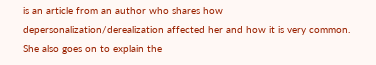is an article from an author who shares how depersonalization/derealization affected her and how it is very common. She also goes on to explain the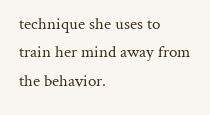technique she uses to train her mind away from the behavior.